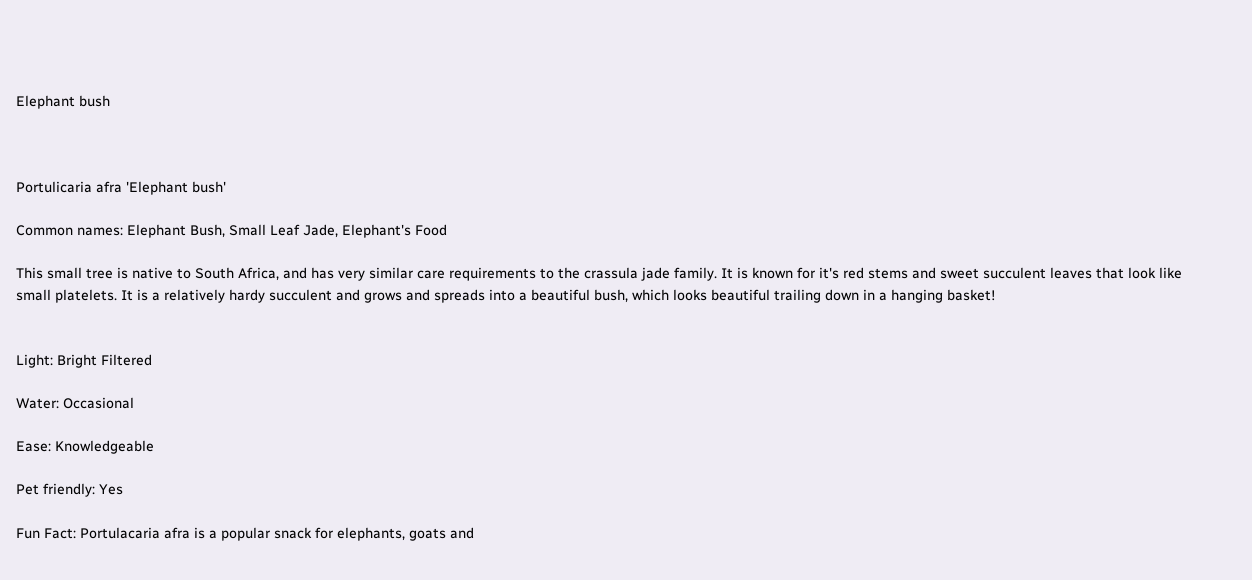Elephant bush



Portulicaria afra 'Elephant bush'

Common names: Elephant Bush, Small Leaf Jade, Elephant's Food

This small tree is native to South Africa, and has very similar care requirements to the crassula jade family. It is known for it's red stems and sweet succulent leaves that look like small platelets. It is a relatively hardy succulent and grows and spreads into a beautiful bush, which looks beautiful trailing down in a hanging basket!


Light: Bright Filtered

Water: Occasional

Ease: Knowledgeable

Pet friendly: Yes

Fun Fact: Portulacaria afra is a popular snack for elephants, goats and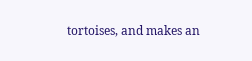tortoises, and makes an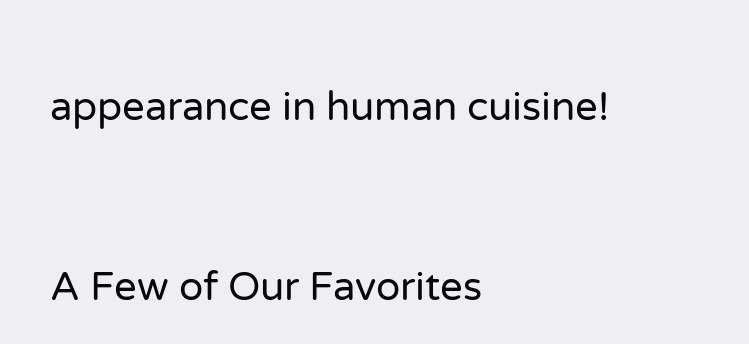appearance in human cuisine!


A Few of Our Favorites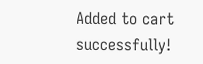Added to cart successfully!